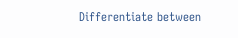Differentiate between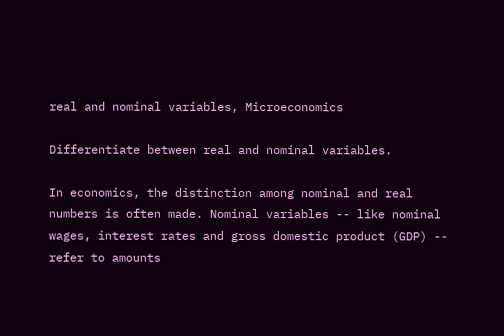real and nominal variables, Microeconomics

Differentiate between real and nominal variables.

In economics, the distinction among nominal and real numbers is often made. Nominal variables -- like nominal wages, interest rates and gross domestic product (GDP) -- refer to amounts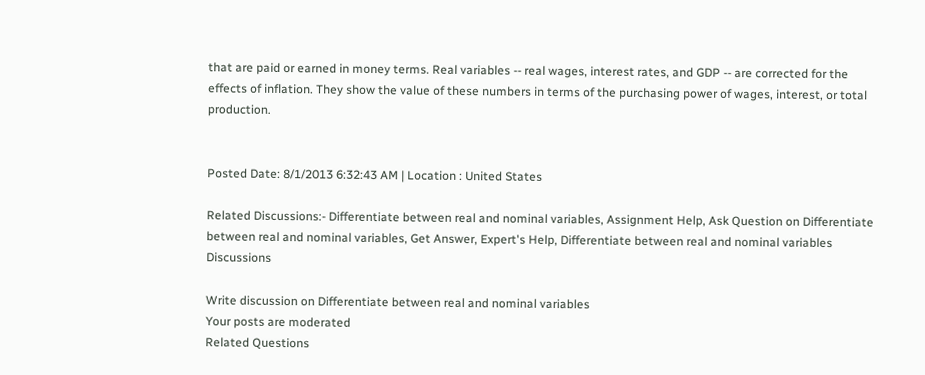that are paid or earned in money terms. Real variables -- real wages, interest rates, and GDP -- are corrected for the effects of inflation. They show the value of these numbers in terms of the purchasing power of wages, interest, or total production.


Posted Date: 8/1/2013 6:32:43 AM | Location : United States

Related Discussions:- Differentiate between real and nominal variables, Assignment Help, Ask Question on Differentiate between real and nominal variables, Get Answer, Expert's Help, Differentiate between real and nominal variables Discussions

Write discussion on Differentiate between real and nominal variables
Your posts are moderated
Related Questions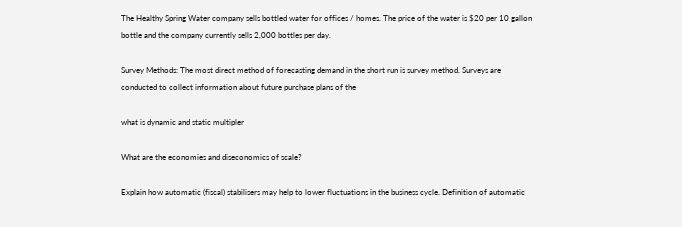The Healthy Spring Water company sells bottled water for offices / homes. The price of the water is $20 per 10 gallon bottle and the company currently sells 2,000 bottles per day.

Survey Methods: The most direct method of forecasting demand in the short run is survey method. Surveys are conducted to collect information about future purchase plans of the

what is dynamic and static multipler

What are the economies and diseconomics of scale?

Explain how automatic (fiscal) stabilisers may help to lower fluctuations in the business cycle. Definition of automatic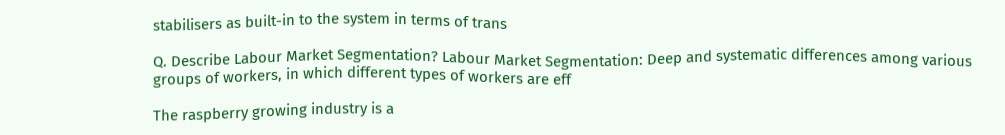stabilisers as built-in to the system in terms of trans

Q. Describe Labour Market Segmentation? Labour Market Segmentation: Deep and systematic differences among various groups of workers, in which different types of workers are eff

The raspberry growing industry is a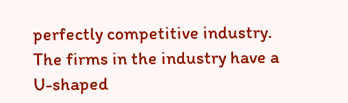perfectly competitive industry. The firms in the industry have a U-shaped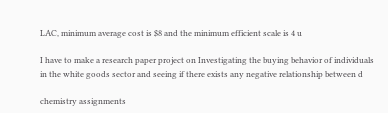LAC, minimum average cost is $8 and the minimum efficient scale is 4 u

I have to make a research paper project on Investigating the buying behavior of individuals in the white goods sector and seeing if there exists any negative relationship between d

chemistry assignments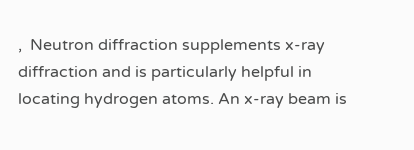,  Neutron diffraction supplements x-ray diffraction and is particularly helpful in locating hydrogen atoms. An x-ray beam is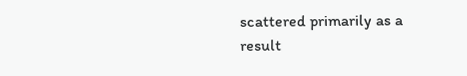scattered primarily as a result